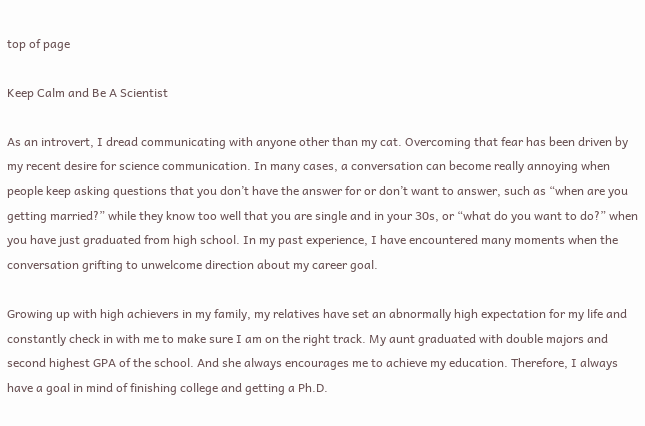top of page

Keep Calm and Be A Scientist

As an introvert, I dread communicating with anyone other than my cat. Overcoming that fear has been driven by my recent desire for science communication. In many cases, a conversation can become really annoying when people keep asking questions that you don’t have the answer for or don’t want to answer, such as “when are you getting married?” while they know too well that you are single and in your 30s, or “what do you want to do?” when you have just graduated from high school. In my past experience, I have encountered many moments when the conversation grifting to unwelcome direction about my career goal.

Growing up with high achievers in my family, my relatives have set an abnormally high expectation for my life and constantly check in with me to make sure I am on the right track. My aunt graduated with double majors and second highest GPA of the school. And she always encourages me to achieve my education. Therefore, I always have a goal in mind of finishing college and getting a Ph.D.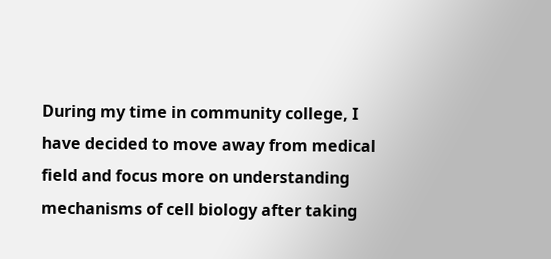During my time in community college, I have decided to move away from medical field and focus more on understanding mechanisms of cell biology after taking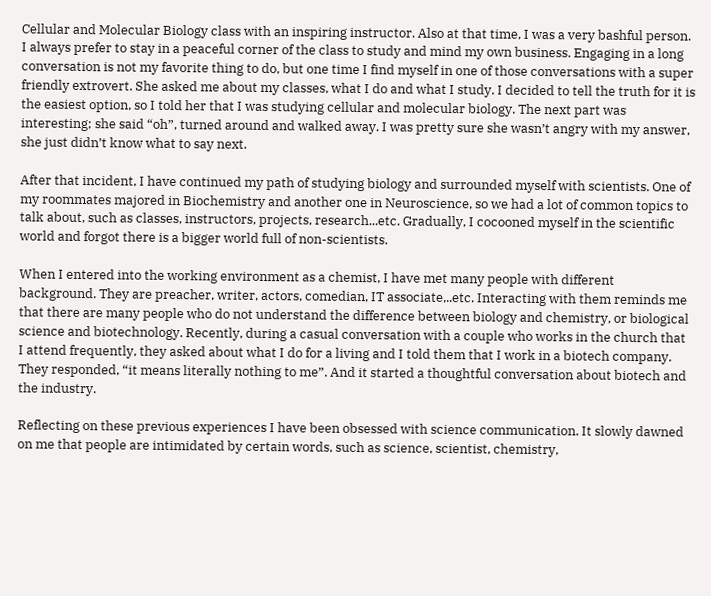Cellular and Molecular Biology class with an inspiring instructor. Also at that time, I was a very bashful person. I always prefer to stay in a peaceful corner of the class to study and mind my own business. Engaging in a long conversation is not my favorite thing to do, but one time I find myself in one of those conversations with a super friendly extrovert. She asked me about my classes, what I do and what I study. I decided to tell the truth for it is the easiest option, so I told her that I was studying cellular and molecular biology. The next part was interesting; she said “oh”, turned around and walked away. I was pretty sure she wasn’t angry with my answer, she just didn’t know what to say next.

After that incident, I have continued my path of studying biology and surrounded myself with scientists. One of my roommates majored in Biochemistry and another one in Neuroscience, so we had a lot of common topics to talk about, such as classes, instructors, projects, research...etc. Gradually, I cocooned myself in the scientific world and forgot there is a bigger world full of non-scientists.

When I entered into the working environment as a chemist, I have met many people with different background. They are preacher, writer, actors, comedian, IT associate,..etc. Interacting with them reminds me that there are many people who do not understand the difference between biology and chemistry, or biological science and biotechnology. Recently, during a casual conversation with a couple who works in the church that I attend frequently, they asked about what I do for a living and I told them that I work in a biotech company. They responded, “it means literally nothing to me”. And it started a thoughtful conversation about biotech and the industry.

Reflecting on these previous experiences I have been obsessed with science communication. It slowly dawned on me that people are intimidated by certain words, such as science, scientist, chemistry,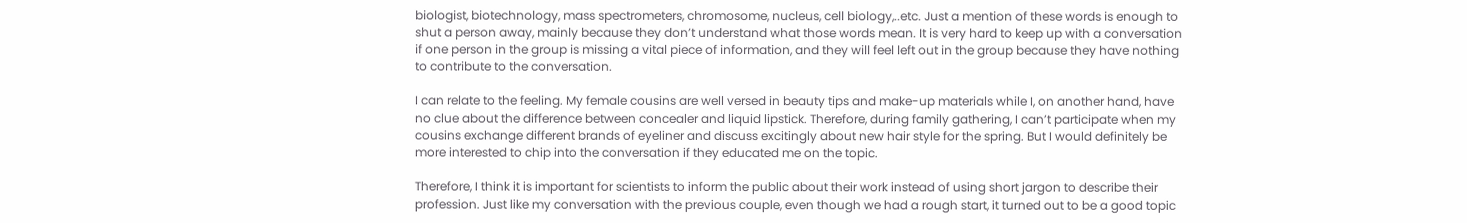biologist, biotechnology, mass spectrometers, chromosome, nucleus, cell biology,..etc. Just a mention of these words is enough to shut a person away, mainly because they don’t understand what those words mean. It is very hard to keep up with a conversation if one person in the group is missing a vital piece of information, and they will feel left out in the group because they have nothing to contribute to the conversation.

I can relate to the feeling. My female cousins are well versed in beauty tips and make-up materials while I, on another hand, have no clue about the difference between concealer and liquid lipstick. Therefore, during family gathering, I can’t participate when my cousins exchange different brands of eyeliner and discuss excitingly about new hair style for the spring. But I would definitely be more interested to chip into the conversation if they educated me on the topic.

Therefore, I think it is important for scientists to inform the public about their work instead of using short jargon to describe their profession. Just like my conversation with the previous couple, even though we had a rough start, it turned out to be a good topic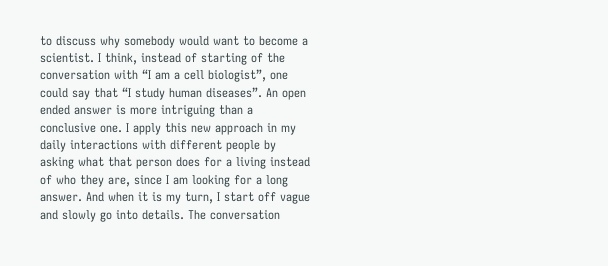to discuss why somebody would want to become a scientist. I think, instead of starting of the conversation with “I am a cell biologist”, one could say that “I study human diseases”. An open ended answer is more intriguing than a conclusive one. I apply this new approach in my daily interactions with different people by asking what that person does for a living instead of who they are, since I am looking for a long answer. And when it is my turn, I start off vague and slowly go into details. The conversation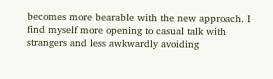becomes more bearable with the new approach. I find myself more opening to casual talk with strangers and less awkwardly avoiding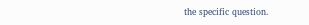the specific question.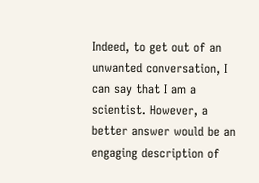Indeed, to get out of an unwanted conversation, I can say that I am a scientist. However, a better answer would be an engaging description of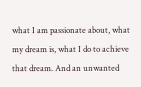what I am passionate about, what my dream is, what I do to achieve that dream. And an unwanted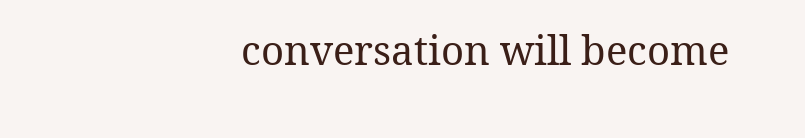conversation will become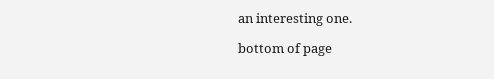an interesting one.

bottom of page